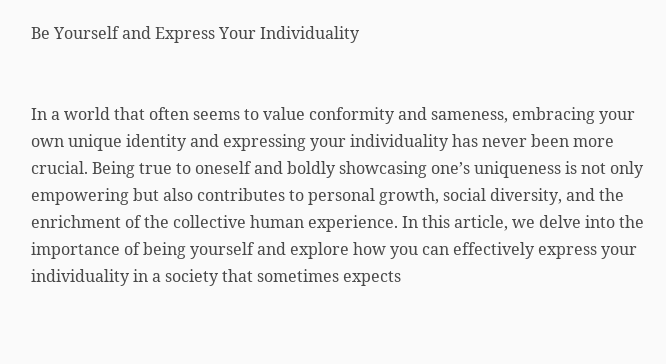Be Yourself and Express Your Individuality


In a world that often seems to value conformity and sameness, embracing your own unique identity and expressing your individuality has never been more crucial. Being true to oneself and boldly showcasing one’s uniqueness is not only empowering but also contributes to personal growth, social diversity, and the enrichment of the collective human experience. In this article, we delve into the importance of being yourself and explore how you can effectively express your individuality in a society that sometimes expects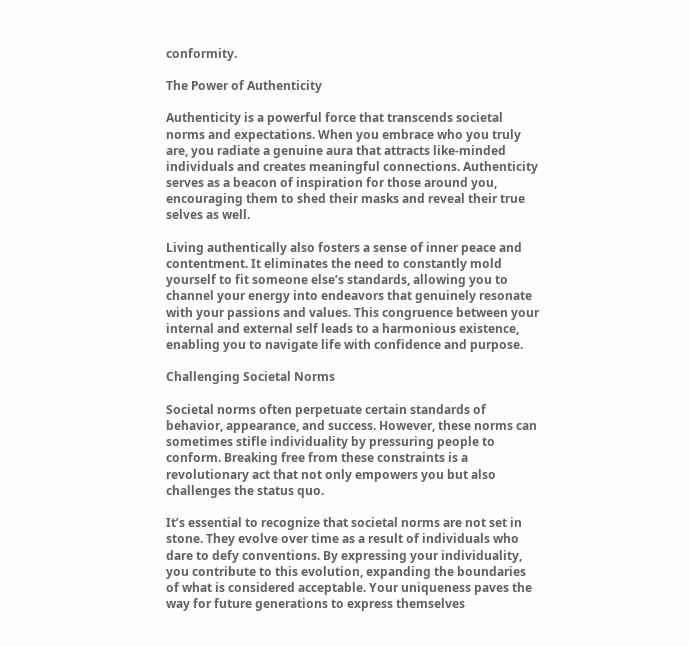conformity.

The Power of Authenticity

Authenticity is a powerful force that transcends societal norms and expectations. When you embrace who you truly are, you radiate a genuine aura that attracts like-minded individuals and creates meaningful connections. Authenticity serves as a beacon of inspiration for those around you, encouraging them to shed their masks and reveal their true selves as well.

Living authentically also fosters a sense of inner peace and contentment. It eliminates the need to constantly mold yourself to fit someone else’s standards, allowing you to channel your energy into endeavors that genuinely resonate with your passions and values. This congruence between your internal and external self leads to a harmonious existence, enabling you to navigate life with confidence and purpose.

Challenging Societal Norms

Societal norms often perpetuate certain standards of behavior, appearance, and success. However, these norms can sometimes stifle individuality by pressuring people to conform. Breaking free from these constraints is a revolutionary act that not only empowers you but also challenges the status quo.

It’s essential to recognize that societal norms are not set in stone. They evolve over time as a result of individuals who dare to defy conventions. By expressing your individuality, you contribute to this evolution, expanding the boundaries of what is considered acceptable. Your uniqueness paves the way for future generations to express themselves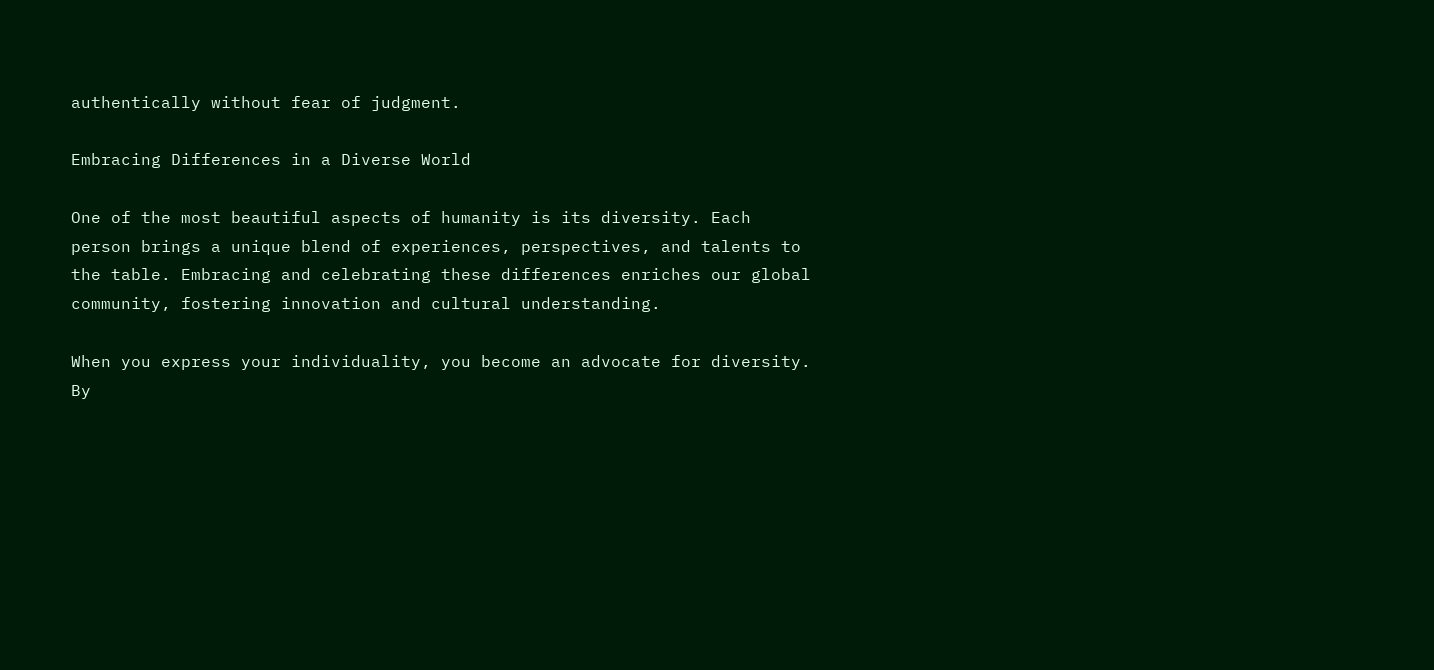authentically without fear of judgment.

Embracing Differences in a Diverse World

One of the most beautiful aspects of humanity is its diversity. Each person brings a unique blend of experiences, perspectives, and talents to the table. Embracing and celebrating these differences enriches our global community, fostering innovation and cultural understanding.

When you express your individuality, you become an advocate for diversity. By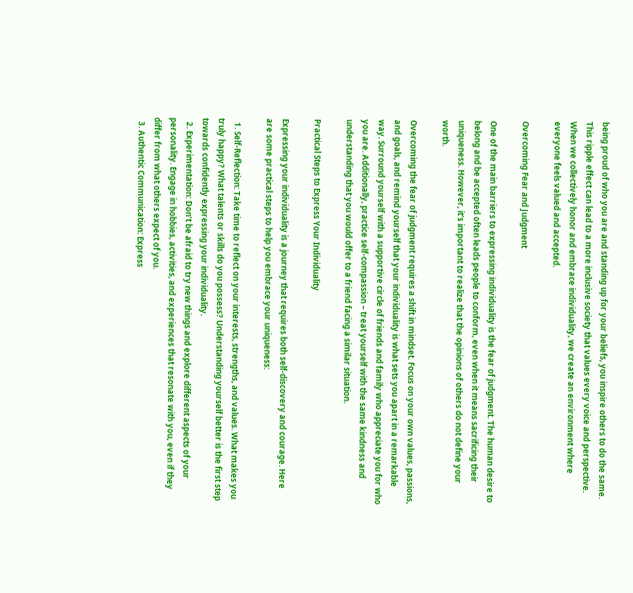being proud of who you are and standing up for your beliefs, you inspire others to do the same. This ripple effect can lead to a more inclusive society that values every voice and perspective. When we collectively honor and embrace individuality, we create an environment where everyone feels valued and accepted.

Overcoming Fear and Judgment

One of the main barriers to expressing individuality is the fear of judgment. The human desire to belong and be accepted often leads people to conform, even when it means sacrificing their uniqueness. However, it’s important to realize that the opinions of others do not define your worth.

Overcoming the fear of judgment requires a shift in mindset. Focus on your own values, passions, and goals, and remind yourself that your individuality is what sets you apart in a remarkable way. Surround yourself with a supportive circle of friends and family who appreciate you for who you are. Additionally, practice self-compassion – treat yourself with the same kindness and understanding that you would offer to a friend facing a similar situation.

Practical Steps to Express Your Individuality

Expressing your individuality is a journey that requires both self-discovery and courage. Here are some practical steps to help you embrace your uniqueness:

  1. Self-Reflection: Take time to reflect on your interests, strengths, and values. What makes you truly happy? What talents or skills do you possess? Understanding yourself better is the first step towards confidently expressing your individuality.
  2. Experimentation: Don’t be afraid to try new things and explore different aspects of your personality. Engage in hobbies, activities, and experiences that resonate with you, even if they differ from what others expect of you.
  3. Authentic Communication: Express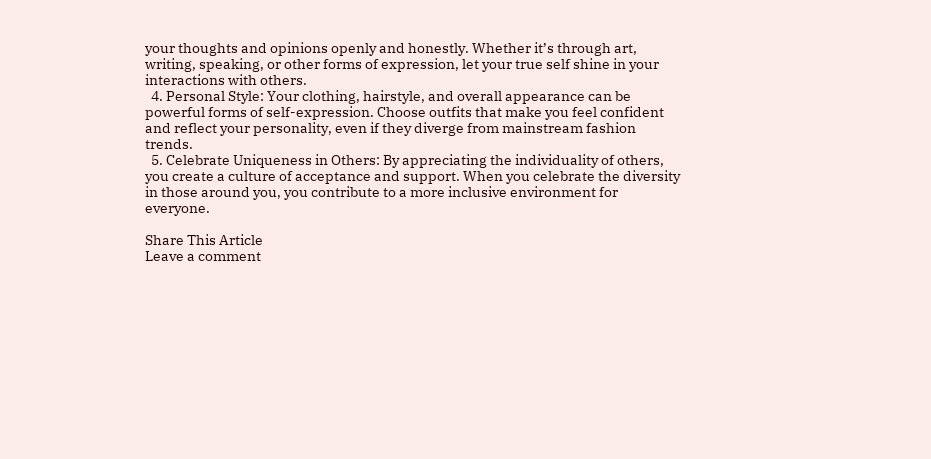your thoughts and opinions openly and honestly. Whether it’s through art, writing, speaking, or other forms of expression, let your true self shine in your interactions with others.
  4. Personal Style: Your clothing, hairstyle, and overall appearance can be powerful forms of self-expression. Choose outfits that make you feel confident and reflect your personality, even if they diverge from mainstream fashion trends.
  5. Celebrate Uniqueness in Others: By appreciating the individuality of others, you create a culture of acceptance and support. When you celebrate the diversity in those around you, you contribute to a more inclusive environment for everyone.

Share This Article
Leave a comment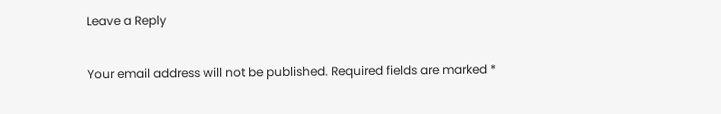Leave a Reply

Your email address will not be published. Required fields are marked *